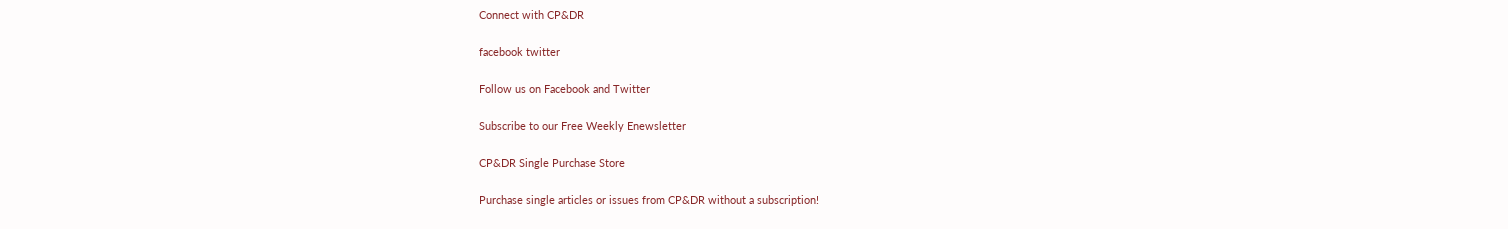Connect with CP&DR

facebook twitter

Follow us on Facebook and Twitter

Subscribe to our Free Weekly Enewsletter

CP&DR Single Purchase Store

Purchase single articles or issues from CP&DR without a subscription!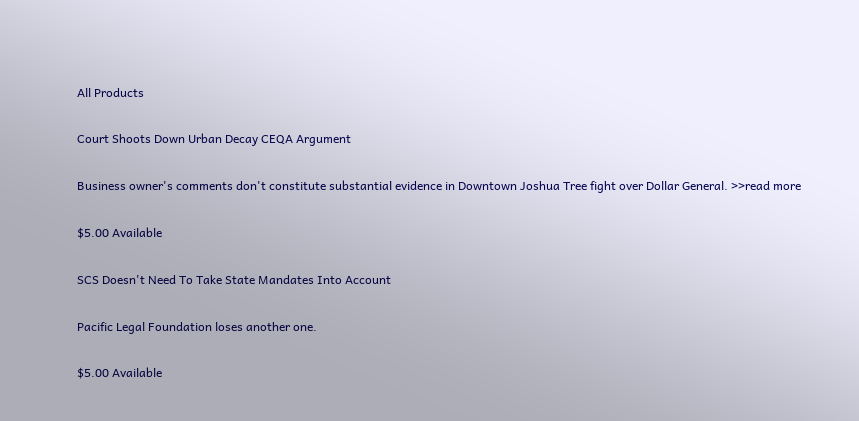All Products

Court Shoots Down Urban Decay CEQA Argument

Business owner's comments don't constitute substantial evidence in Downtown Joshua Tree fight over Dollar General. >>read more

$5.00 Available

SCS Doesn't Need To Take State Mandates Into Account

Pacific Legal Foundation loses another one.

$5.00 Available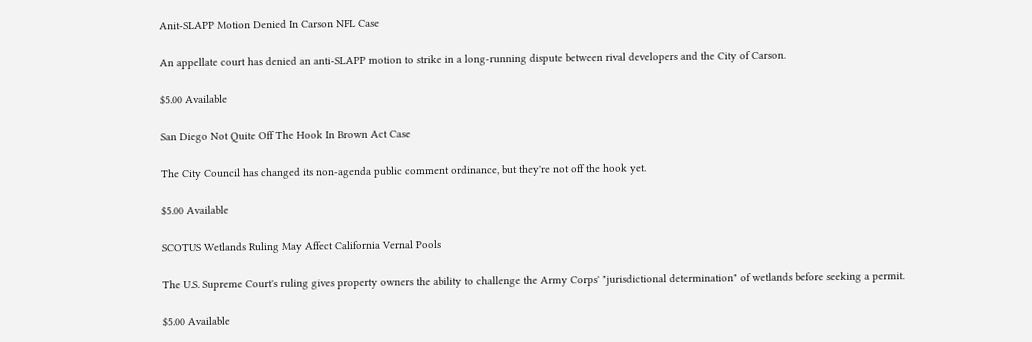Anit-SLAPP Motion Denied In Carson NFL Case

An appellate court has denied an anti-SLAPP motion to strike in a long-running dispute between rival developers and the City of Carson.

$5.00 Available

San Diego Not Quite Off The Hook In Brown Act Case

The City Council has changed its non-agenda public comment ordinance, but they're not off the hook yet.

$5.00 Available

SCOTUS Wetlands Ruling May Affect California Vernal Pools

The U.S. Supreme Court's ruling gives property owners the ability to challenge the Army Corps' "jurisdictional determination" of wetlands before seeking a permit.

$5.00 Available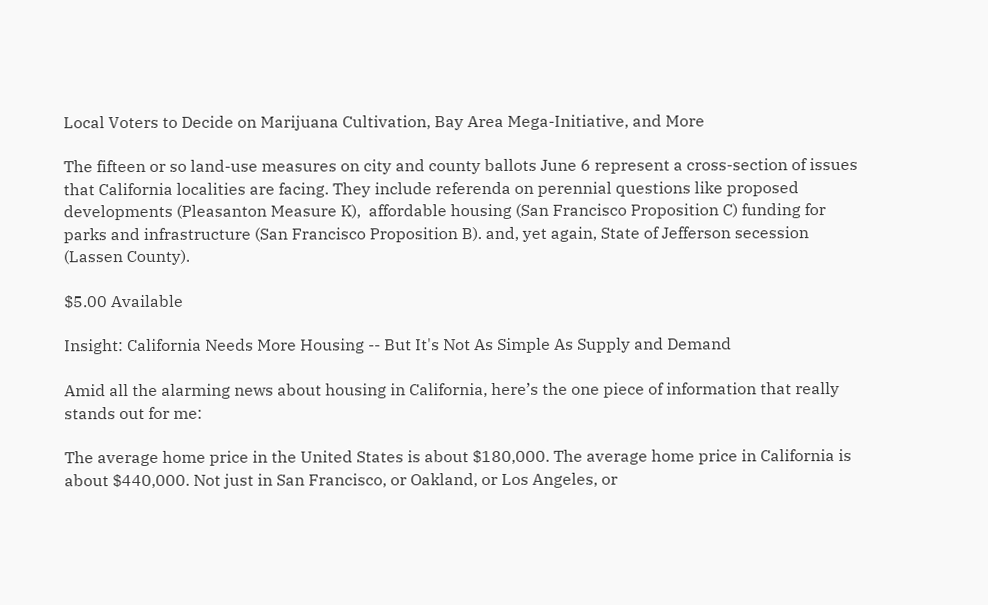Local Voters to Decide on Marijuana Cultivation, Bay Area Mega-Initiative, and More

The fifteen or so land-use measures on city and county ballots June 6 represent a cross-section of issues that California localities are facing. They include referenda on perennial questions like proposed developments (Pleasanton Measure K),  affordable housing (San Francisco Proposition C) funding for parks and infrastructure (San Francisco Proposition B). and, yet again, State of Jefferson secession (Lassen County).

$5.00 Available

Insight: California Needs More Housing -- But It's Not As Simple As Supply and Demand

Amid all the alarming news about housing in California, here’s the one piece of information that really stands out for me:

The average home price in the United States is about $180,000. The average home price in California is about $440,000. Not just in San Francisco, or Oakland, or Los Angeles, or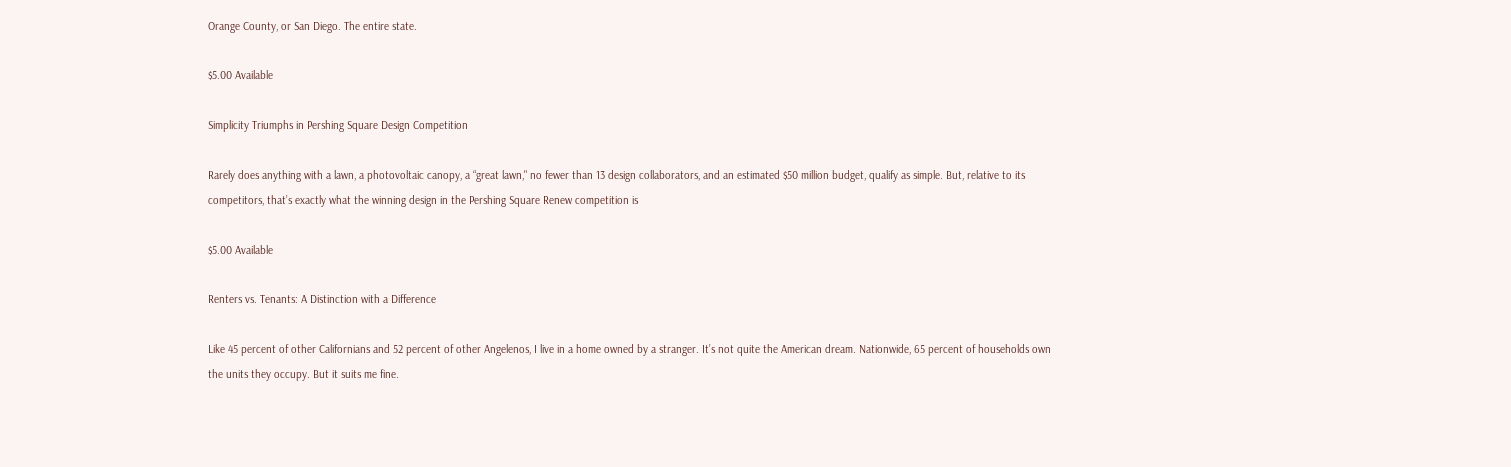Orange County, or San Diego. The entire state.

$5.00 Available

Simplicity Triumphs in Pershing Square Design Competition

Rarely does anything with a lawn, a photovoltaic canopy, a “great lawn," no fewer than 13 design collaborators, and an estimated $50 million budget, qualify as simple. But, relative to its competitors, that’s exactly what the winning design in the Pershing Square Renew competition is

$5.00 Available

Renters vs. Tenants: A Distinction with a Difference

Like 45 percent of other Californians and 52 percent of other Angelenos, I live in a home owned by a stranger. It’s not quite the American dream. Nationwide, 65 percent of households own the units they occupy. But it suits me fine.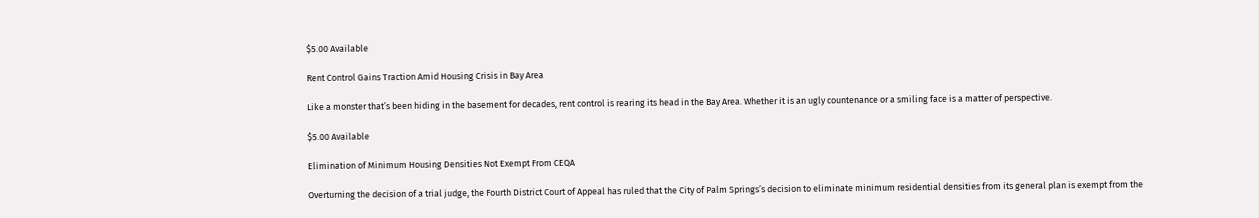$5.00 Available

Rent Control Gains Traction Amid Housing Crisis in Bay Area

Like a monster that’s been hiding in the basement for decades, rent control is rearing its head in the Bay Area. Whether it is an ugly countenance or a smiling face is a matter of perspective.

$5.00 Available

Elimination of Minimum Housing Densities Not Exempt From CEQA

Overturning the decision of a trial judge, the Fourth District Court of Appeal has ruled that the City of Palm Springs’s decision to eliminate minimum residential densities from its general plan is exempt from the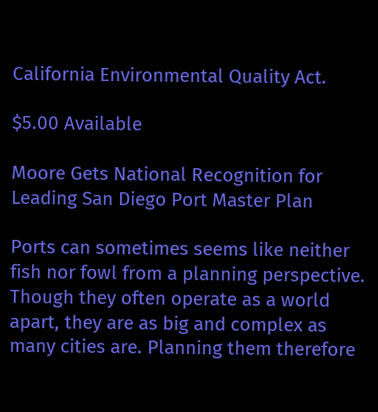California Environmental Quality Act.

$5.00 Available

Moore Gets National Recognition for Leading San Diego Port Master Plan

Ports can sometimes seems like neither fish nor fowl from a planning perspective. Though they often operate as a world apart, they are as big and complex as many cities are. Planning them therefore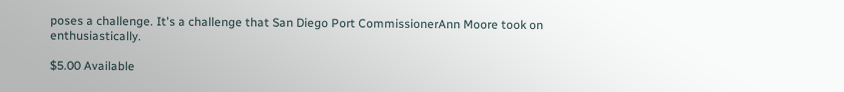poses a challenge. It's a challenge that San Diego Port CommissionerAnn Moore took on enthusiastically.

$5.00 Available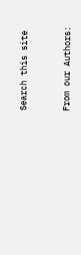Search this site


From our Authors: